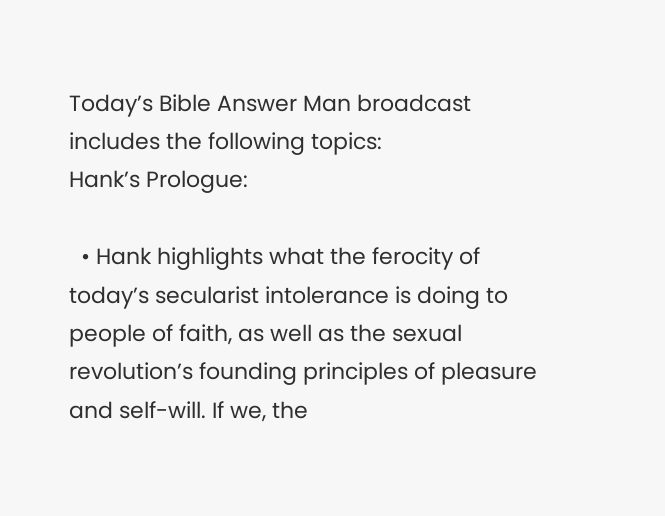Today’s Bible Answer Man broadcast includes the following topics:
Hank’s Prologue:

  • Hank highlights what the ferocity of today’s secularist intolerance is doing to people of faith, as well as the sexual revolution’s founding principles of pleasure and self-will. If we, the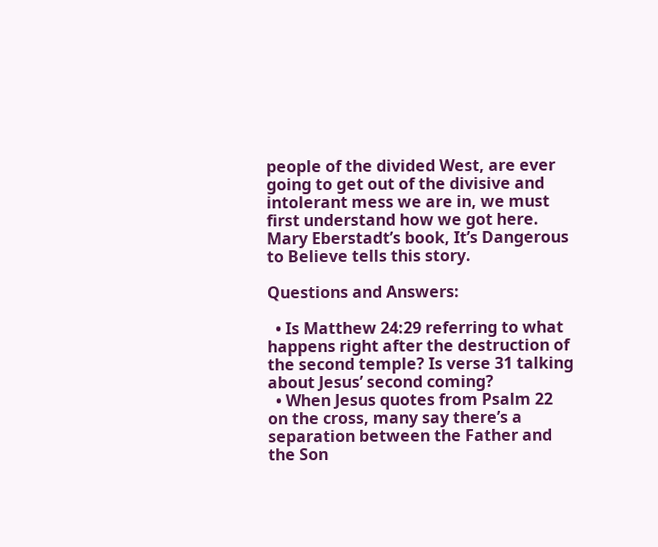people of the divided West, are ever going to get out of the divisive and intolerant mess we are in, we must first understand how we got here. Mary Eberstadt’s book, It’s Dangerous to Believe tells this story.

Questions and Answers:

  • Is Matthew 24:29 referring to what happens right after the destruction of the second temple? Is verse 31 talking about Jesus’ second coming?
  • When Jesus quotes from Psalm 22 on the cross, many say there’s a separation between the Father and the Son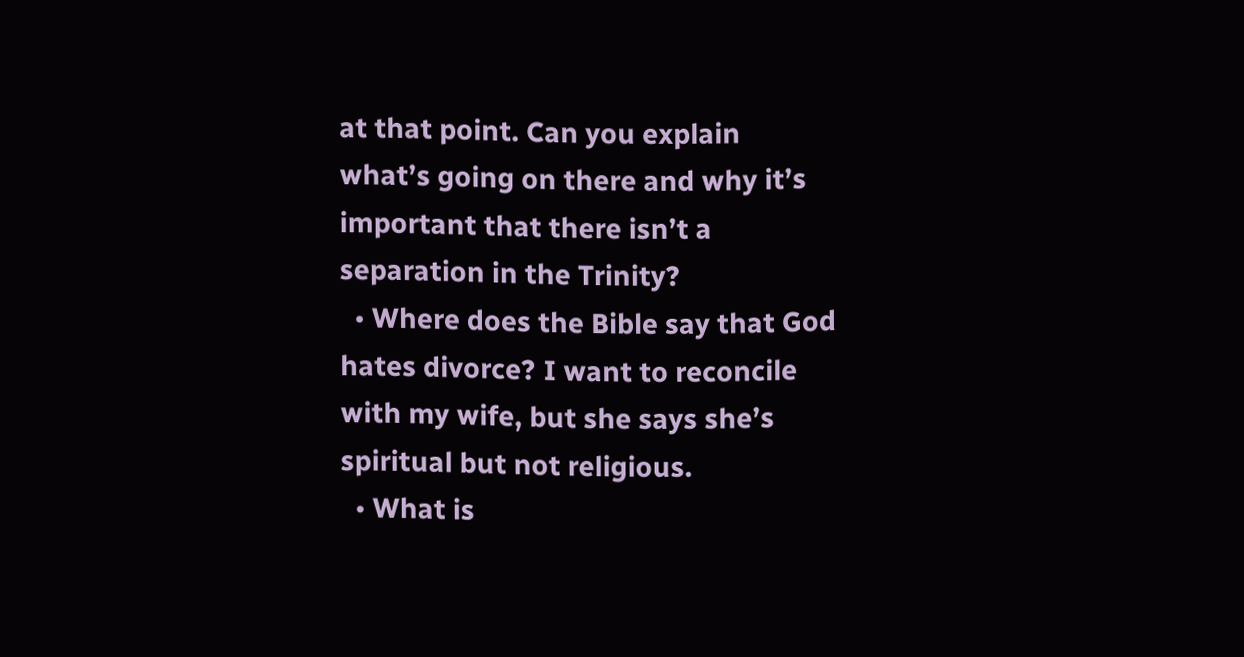at that point. Can you explain what’s going on there and why it’s important that there isn’t a separation in the Trinity?
  • Where does the Bible say that God hates divorce? I want to reconcile with my wife, but she says she’s spiritual but not religious.
  • What is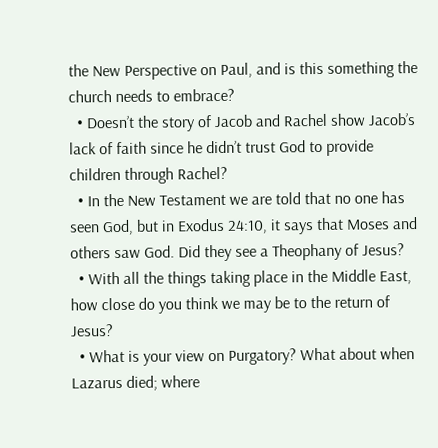the New Perspective on Paul, and is this something the church needs to embrace?
  • Doesn’t the story of Jacob and Rachel show Jacob’s lack of faith since he didn’t trust God to provide children through Rachel?
  • In the New Testament we are told that no one has seen God, but in Exodus 24:10, it says that Moses and others saw God. Did they see a Theophany of Jesus?
  • With all the things taking place in the Middle East, how close do you think we may be to the return of Jesus?
  • What is your view on Purgatory? What about when Lazarus died; where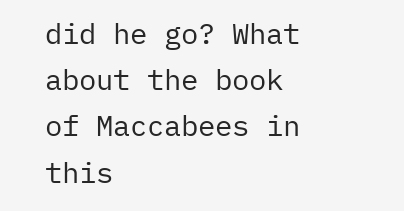did he go? What about the book of Maccabees in this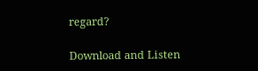regard?

Download and Listen